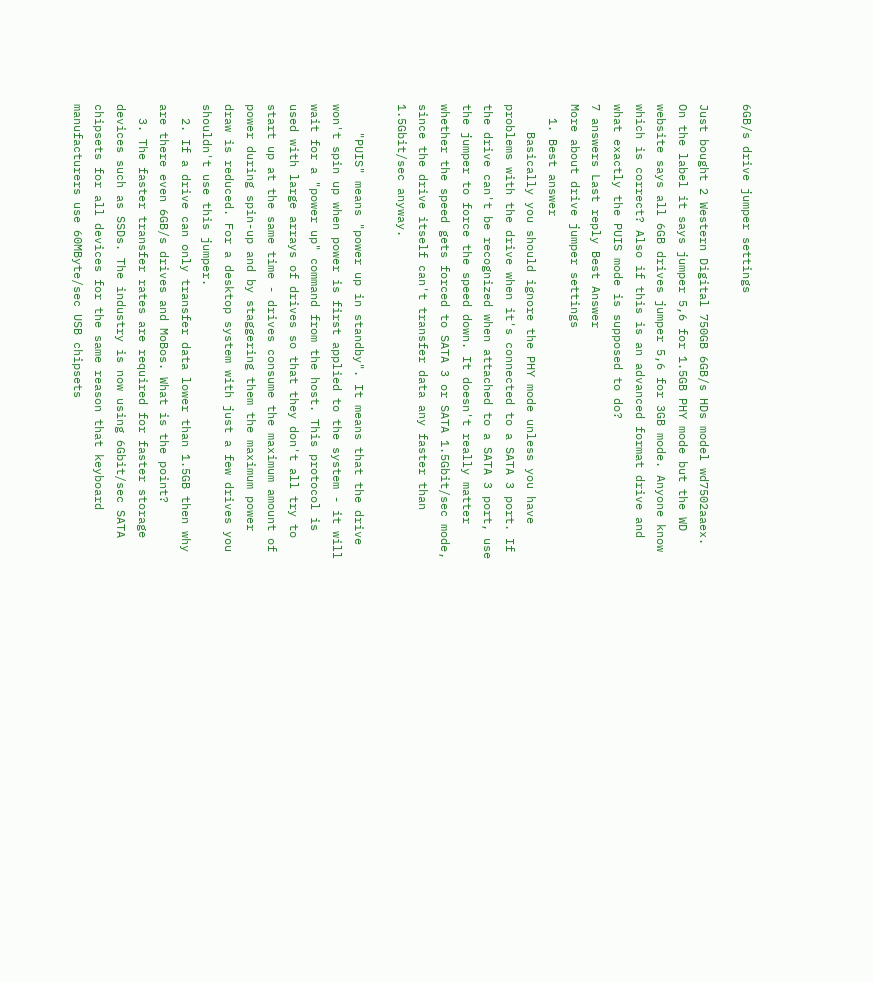6GB/s drive jumper settings

Just bought 2 Western Digital 750GB 6GB/s HDs model wd7502aaex. On the label it says jumper 5,6 for 1.5GB PHY mode but the WD website says all 6GB drives jumper 5,6 for 3GB mode. Anyone know which is correct? Also if this is an advanced format drive and what exactly the PUIS mode is supposed to do?
7 answers Last reply Best Answer
More about drive jumper settings
  1. Best answer
    Basically you should ignore the PHY mode unless you have problems with the drive when it's connected to a SATA 3 port. If the drive can't be recognized when attached to a SATA 3 port, use the jumper to force the speed down. It doesn't really matter whether the speed gets forced to SATA 3 or SATA 1.5Gbit/sec mode, since the drive itself can't transfer data any faster than 1.5Gbit/sec anyway.

    "PUIS" means "power up in standby". It means that the drive won't spin up when power is first applied to the system - it will wait for a "power up" command from the host. This protocol is used with large arrays of drives so that they don't all try to start up at the same time - drives consume the maximum amount of power during spin-up and by staggering them the maximum power draw is reduced. For a desktop system with just a few drives you shouldn't use this jumper.
  2. If a drive can only transfer data lower than 1.5GB then why are there even 6GB/s drives and MoBos. What is the point?
  3. The faster transfer rates are required for faster storage devices such as SSDs. The industry is now using 6Gbit/sec SATA chipsets for all devices for the same reason that keyboard manufacturers use 60MByte/sec USB chipsets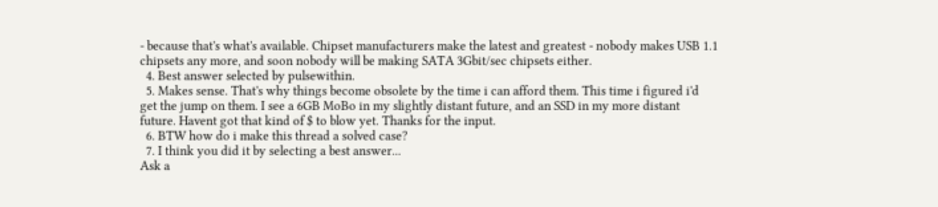- because that's what's available. Chipset manufacturers make the latest and greatest - nobody makes USB 1.1 chipsets any more, and soon nobody will be making SATA 3Gbit/sec chipsets either.
  4. Best answer selected by pulsewithin.
  5. Makes sense. That's why things become obsolete by the time i can afford them. This time i figured i'd get the jump on them. I see a 6GB MoBo in my slightly distant future, and an SSD in my more distant future. Havent got that kind of $ to blow yet. Thanks for the input.
  6. BTW how do i make this thread a solved case?
  7. I think you did it by selecting a best answer...
Ask a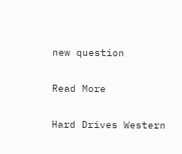new question

Read More

Hard Drives Western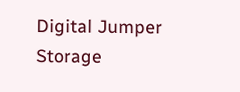Digital Jumper Storage